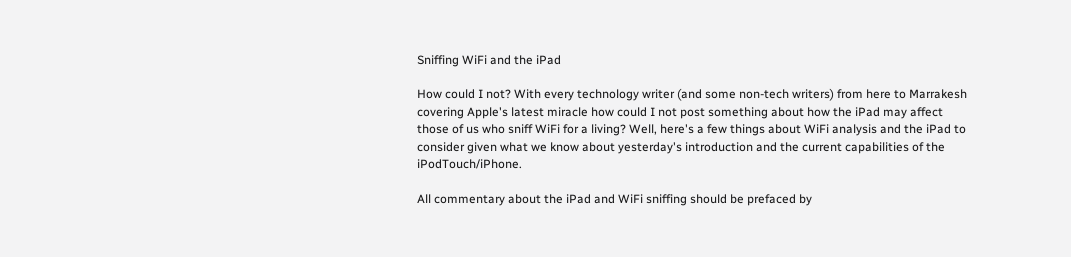Sniffing WiFi and the iPad

How could I not? With every technology writer (and some non-tech writers) from here to Marrakesh covering Apple's latest miracle how could I not post something about how the iPad may affect those of us who sniff WiFi for a living? Well, here's a few things about WiFi analysis and the iPad to consider given what we know about yesterday's introduction and the current capabilities of the iPodTouch/iPhone.

All commentary about the iPad and WiFi sniffing should be prefaced by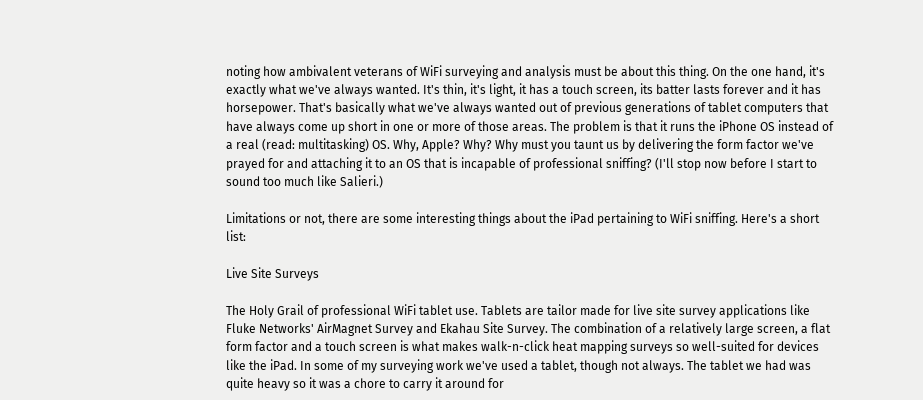noting how ambivalent veterans of WiFi surveying and analysis must be about this thing. On the one hand, it's exactly what we've always wanted. It's thin, it's light, it has a touch screen, its batter lasts forever and it has horsepower. That's basically what we've always wanted out of previous generations of tablet computers that have always come up short in one or more of those areas. The problem is that it runs the iPhone OS instead of a real (read: multitasking) OS. Why, Apple? Why? Why must you taunt us by delivering the form factor we've prayed for and attaching it to an OS that is incapable of professional sniffing? (I'll stop now before I start to sound too much like Salieri.)

Limitations or not, there are some interesting things about the iPad pertaining to WiFi sniffing. Here's a short list:

Live Site Surveys

The Holy Grail of professional WiFi tablet use. Tablets are tailor made for live site survey applications like Fluke Networks' AirMagnet Survey and Ekahau Site Survey. The combination of a relatively large screen, a flat form factor and a touch screen is what makes walk-n-click heat mapping surveys so well-suited for devices like the iPad. In some of my surveying work we've used a tablet, though not always. The tablet we had was quite heavy so it was a chore to carry it around for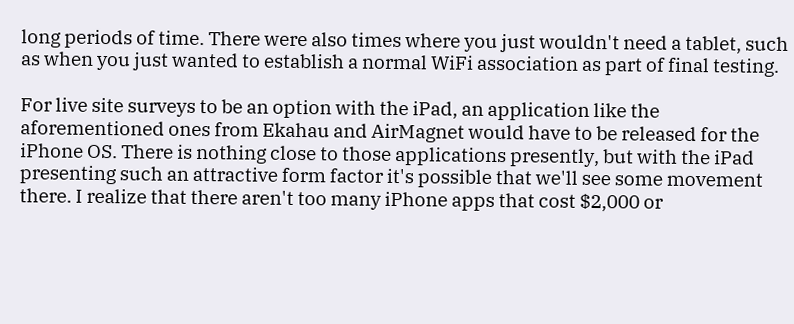long periods of time. There were also times where you just wouldn't need a tablet, such as when you just wanted to establish a normal WiFi association as part of final testing.

For live site surveys to be an option with the iPad, an application like the aforementioned ones from Ekahau and AirMagnet would have to be released for the iPhone OS. There is nothing close to those applications presently, but with the iPad presenting such an attractive form factor it's possible that we'll see some movement there. I realize that there aren't too many iPhone apps that cost $2,000 or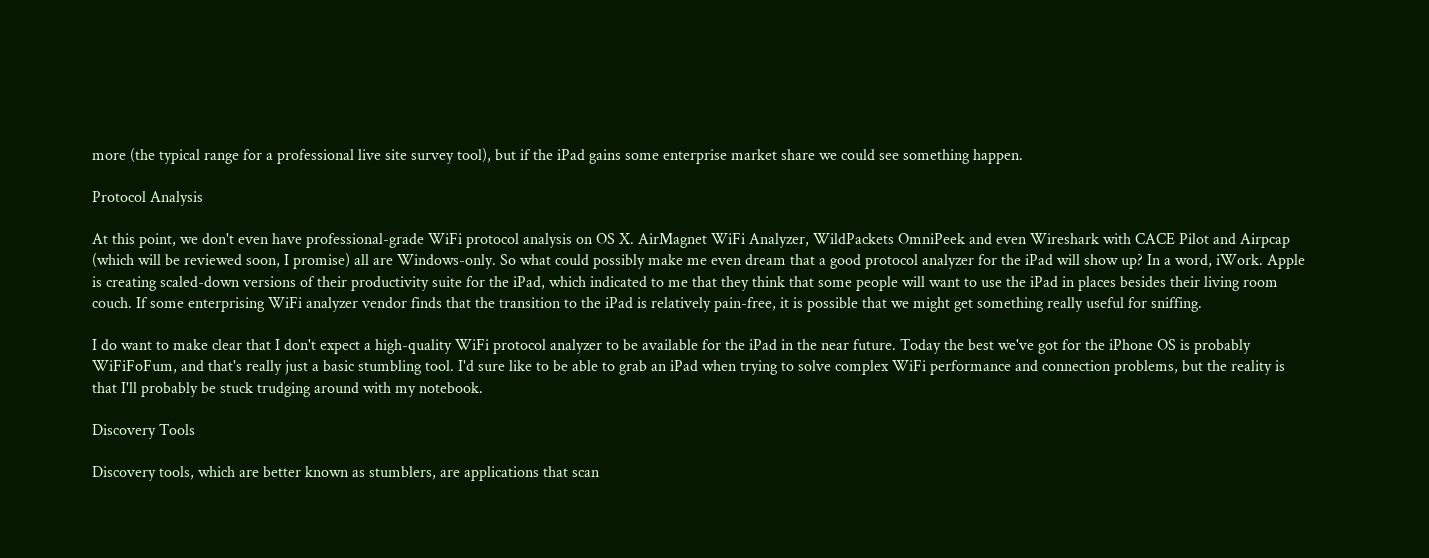more (the typical range for a professional live site survey tool), but if the iPad gains some enterprise market share we could see something happen.

Protocol Analysis

At this point, we don't even have professional-grade WiFi protocol analysis on OS X. AirMagnet WiFi Analyzer, WildPackets OmniPeek and even Wireshark with CACE Pilot and Airpcap (which will be reviewed soon, I promise) all are Windows-only. So what could possibly make me even dream that a good protocol analyzer for the iPad will show up? In a word, iWork. Apple is creating scaled-down versions of their productivity suite for the iPad, which indicated to me that they think that some people will want to use the iPad in places besides their living room couch. If some enterprising WiFi analyzer vendor finds that the transition to the iPad is relatively pain-free, it is possible that we might get something really useful for sniffing.

I do want to make clear that I don't expect a high-quality WiFi protocol analyzer to be available for the iPad in the near future. Today the best we've got for the iPhone OS is probably WiFiFoFum, and that's really just a basic stumbling tool. I'd sure like to be able to grab an iPad when trying to solve complex WiFi performance and connection problems, but the reality is that I'll probably be stuck trudging around with my notebook.

Discovery Tools

Discovery tools, which are better known as stumblers, are applications that scan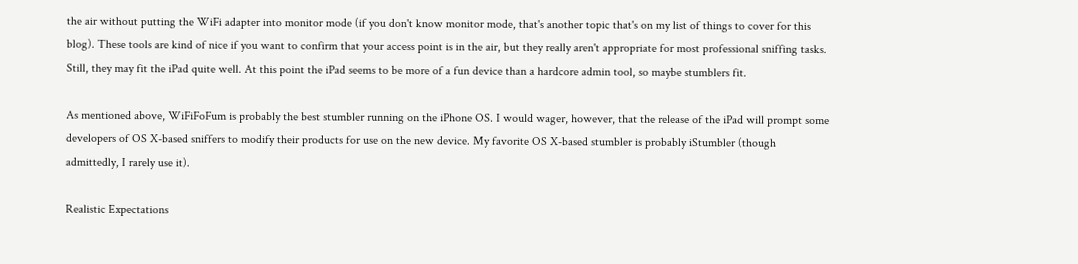the air without putting the WiFi adapter into monitor mode (if you don't know monitor mode, that's another topic that's on my list of things to cover for this blog). These tools are kind of nice if you want to confirm that your access point is in the air, but they really aren't appropriate for most professional sniffing tasks. Still, they may fit the iPad quite well. At this point the iPad seems to be more of a fun device than a hardcore admin tool, so maybe stumblers fit.

As mentioned above, WiFiFoFum is probably the best stumbler running on the iPhone OS. I would wager, however, that the release of the iPad will prompt some developers of OS X-based sniffers to modify their products for use on the new device. My favorite OS X-based stumbler is probably iStumbler (though admittedly, I rarely use it).

Realistic Expectations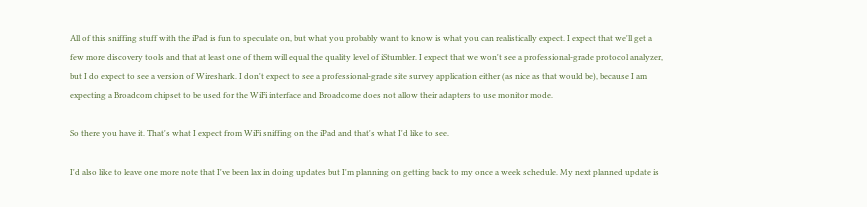All of this sniffing stuff with the iPad is fun to speculate on, but what you probably want to know is what you can realistically expect. I expect that we'll get a few more discovery tools and that at least one of them will equal the quality level of iStumbler. I expect that we won't see a professional-grade protocol analyzer, but I do expect to see a version of Wireshark. I don't expect to see a professional-grade site survey application either (as nice as that would be), because I am expecting a Broadcom chipset to be used for the WiFi interface and Broadcome does not allow their adapters to use monitor mode.

So there you have it. That's what I expect from WiFi sniffing on the iPad and that's what I'd like to see.

I'd also like to leave one more note that I've been lax in doing updates but I'm planning on getting back to my once a week schedule. My next planned update is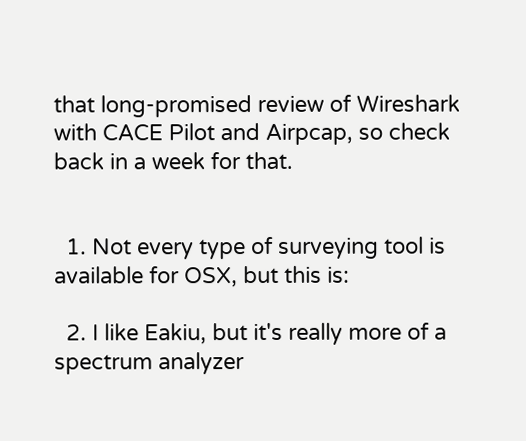that long-promised review of Wireshark with CACE Pilot and Airpcap, so check back in a week for that.


  1. Not every type of surveying tool is available for OSX, but this is:

  2. I like Eakiu, but it's really more of a spectrum analyzer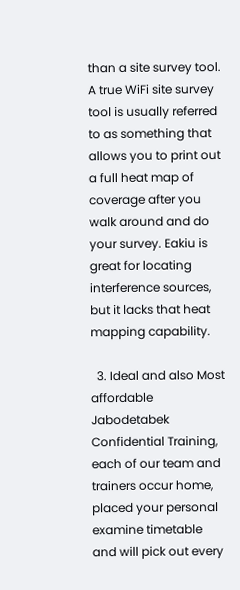than a site survey tool. A true WiFi site survey tool is usually referred to as something that allows you to print out a full heat map of coverage after you walk around and do your survey. Eakiu is great for locating interference sources, but it lacks that heat mapping capability.

  3. Ideal and also Most affordable Jabodetabek Confidential Training, each of our team and trainers occur home, placed your personal examine timetable and will pick out every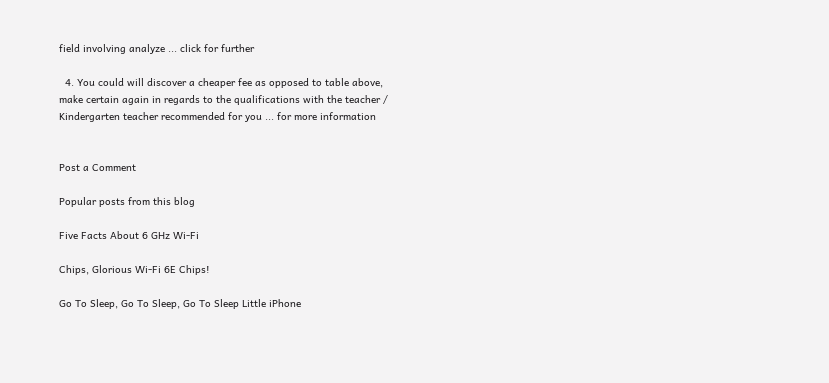field involving analyze ... click for further

  4. You could will discover a cheaper fee as opposed to table above, make certain again in regards to the qualifications with the teacher / Kindergarten teacher recommended for you ... for more information


Post a Comment

Popular posts from this blog

Five Facts About 6 GHz Wi-Fi

Chips, Glorious Wi-Fi 6E Chips!

Go To Sleep, Go To Sleep, Go To Sleep Little iPhone